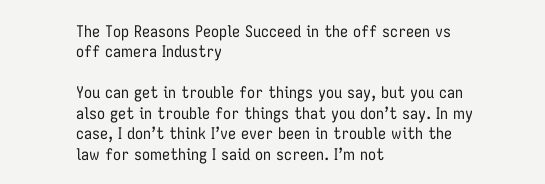The Top Reasons People Succeed in the off screen vs off camera Industry

You can get in trouble for things you say, but you can also get in trouble for things that you don’t say. In my case, I don’t think I’ve ever been in trouble with the law for something I said on screen. I’m not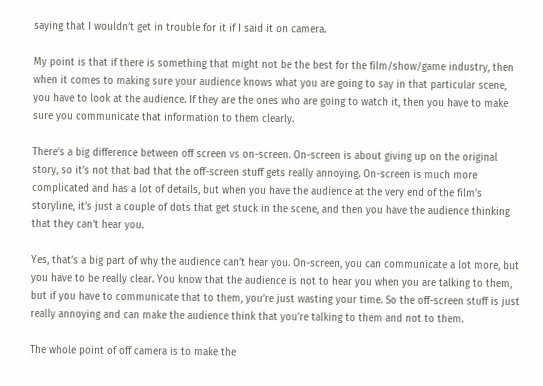saying that I wouldn’t get in trouble for it if I said it on camera.

My point is that if there is something that might not be the best for the film/show/game industry, then when it comes to making sure your audience knows what you are going to say in that particular scene, you have to look at the audience. If they are the ones who are going to watch it, then you have to make sure you communicate that information to them clearly.

There’s a big difference between off screen vs on-screen. On-screen is about giving up on the original story, so it’s not that bad that the off-screen stuff gets really annoying. On-screen is much more complicated and has a lot of details, but when you have the audience at the very end of the film’s storyline, it’s just a couple of dots that get stuck in the scene, and then you have the audience thinking that they can’t hear you.

Yes, that’s a big part of why the audience can’t hear you. On-screen, you can communicate a lot more, but you have to be really clear. You know that the audience is not to hear you when you are talking to them, but if you have to communicate that to them, you’re just wasting your time. So the off-screen stuff is just really annoying and can make the audience think that you’re talking to them and not to them.

The whole point of off camera is to make the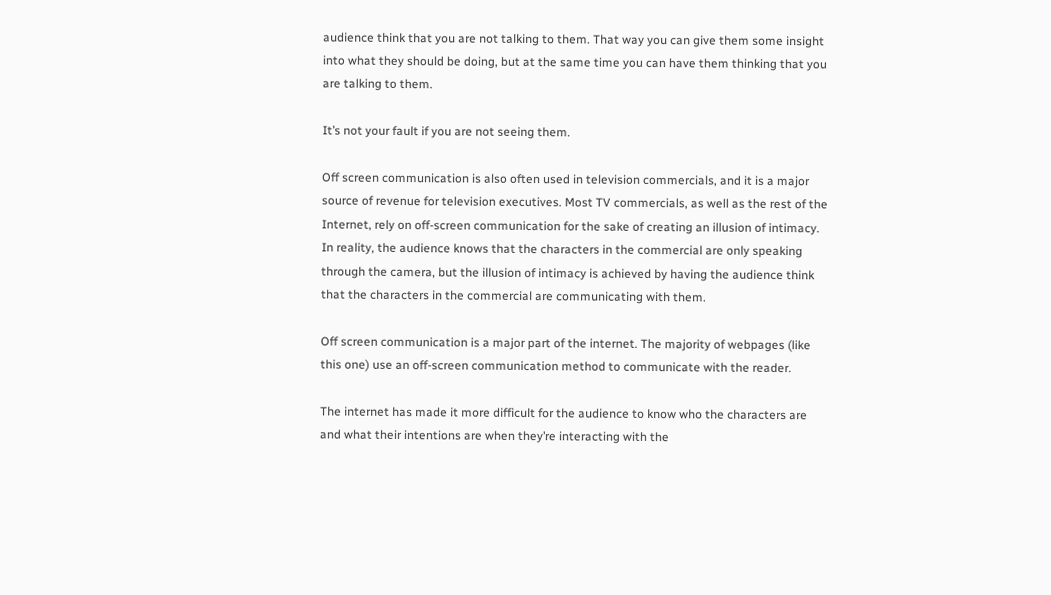audience think that you are not talking to them. That way you can give them some insight into what they should be doing, but at the same time you can have them thinking that you are talking to them.

It’s not your fault if you are not seeing them.

Off screen communication is also often used in television commercials, and it is a major source of revenue for television executives. Most TV commercials, as well as the rest of the Internet, rely on off-screen communication for the sake of creating an illusion of intimacy. In reality, the audience knows that the characters in the commercial are only speaking through the camera, but the illusion of intimacy is achieved by having the audience think that the characters in the commercial are communicating with them.

Off screen communication is a major part of the internet. The majority of webpages (like this one) use an off-screen communication method to communicate with the reader.

The internet has made it more difficult for the audience to know who the characters are and what their intentions are when they’re interacting with the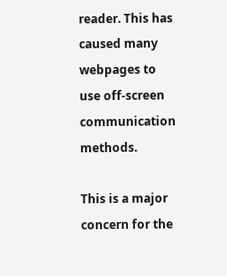reader. This has caused many webpages to use off-screen communication methods.

This is a major concern for the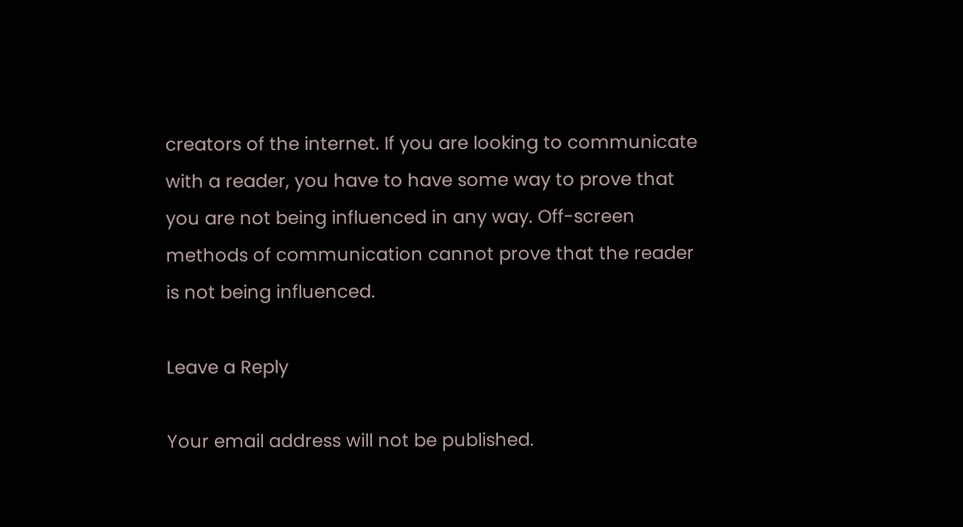creators of the internet. If you are looking to communicate with a reader, you have to have some way to prove that you are not being influenced in any way. Off-screen methods of communication cannot prove that the reader is not being influenced.

Leave a Reply

Your email address will not be published.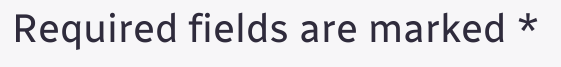Required fields are marked *